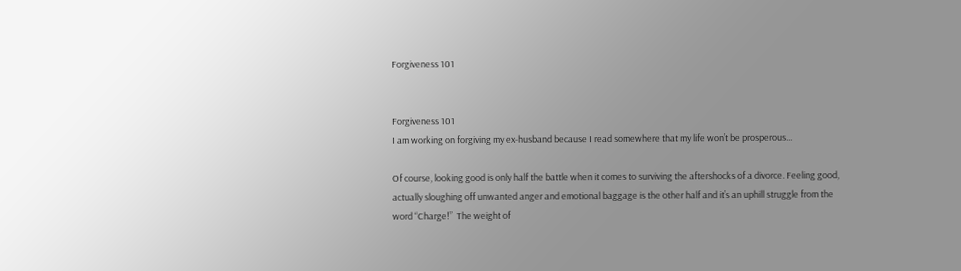Forgiveness 101


Forgiveness 101
I am working on forgiving my ex-husband because I read somewhere that my life won’t be prosperous...

Of course, looking good is only half the battle when it comes to surviving the aftershocks of a divorce. Feeling good, actually sloughing off unwanted anger and emotional baggage is the other half and it’s an uphill struggle from the word “Charge!”  The weight of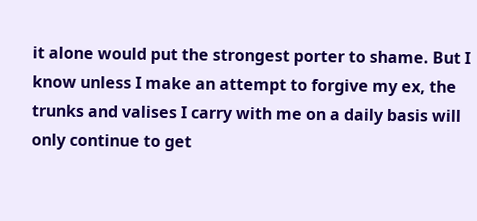it alone would put the strongest porter to shame. But I know unless I make an attempt to forgive my ex, the trunks and valises I carry with me on a daily basis will only continue to get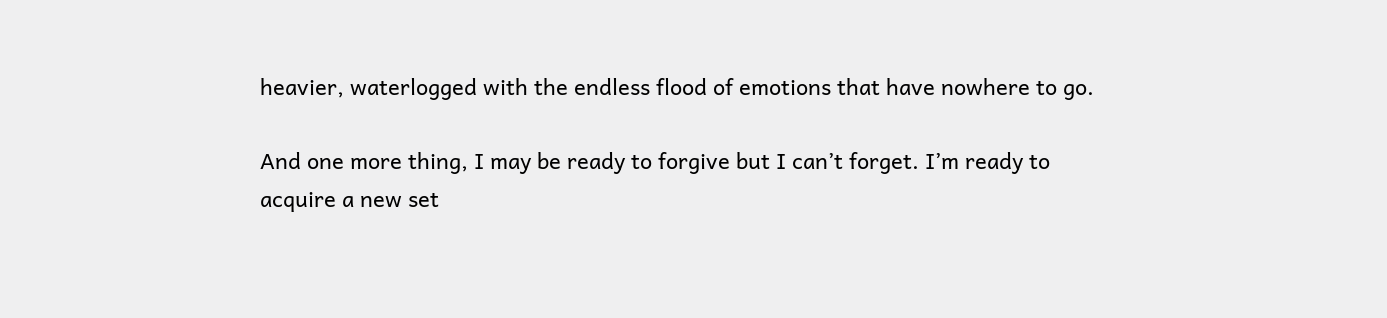heavier, waterlogged with the endless flood of emotions that have nowhere to go.

And one more thing, I may be ready to forgive but I can’t forget. I’m ready to acquire a new set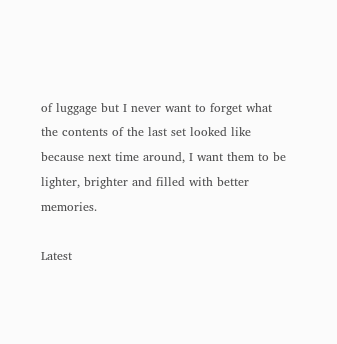of luggage but I never want to forget what the contents of the last set looked like because next time around, I want them to be lighter, brighter and filled with better memories.

Latest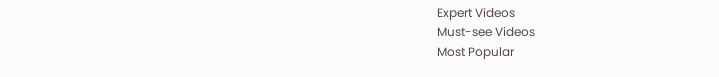Expert Videos
Must-see Videos
Most Popular